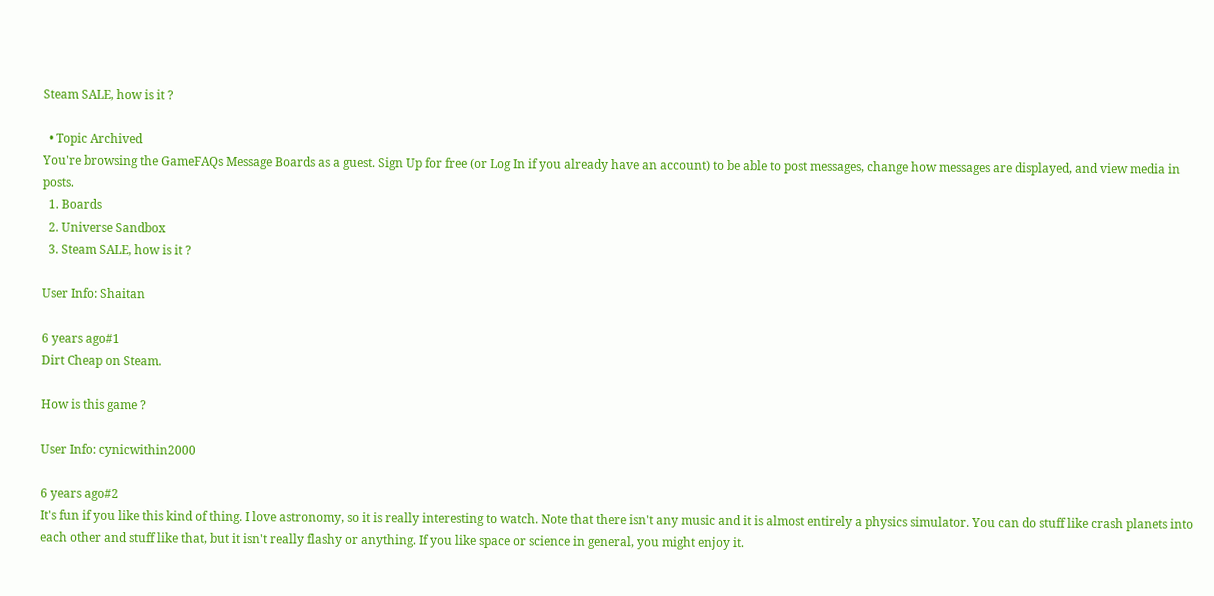Steam SALE, how is it ?

  • Topic Archived
You're browsing the GameFAQs Message Boards as a guest. Sign Up for free (or Log In if you already have an account) to be able to post messages, change how messages are displayed, and view media in posts.
  1. Boards
  2. Universe Sandbox
  3. Steam SALE, how is it ?

User Info: Shaitan

6 years ago#1
Dirt Cheap on Steam.

How is this game ?

User Info: cynicwithin2000

6 years ago#2
It's fun if you like this kind of thing. I love astronomy, so it is really interesting to watch. Note that there isn't any music and it is almost entirely a physics simulator. You can do stuff like crash planets into each other and stuff like that, but it isn't really flashy or anything. If you like space or science in general, you might enjoy it.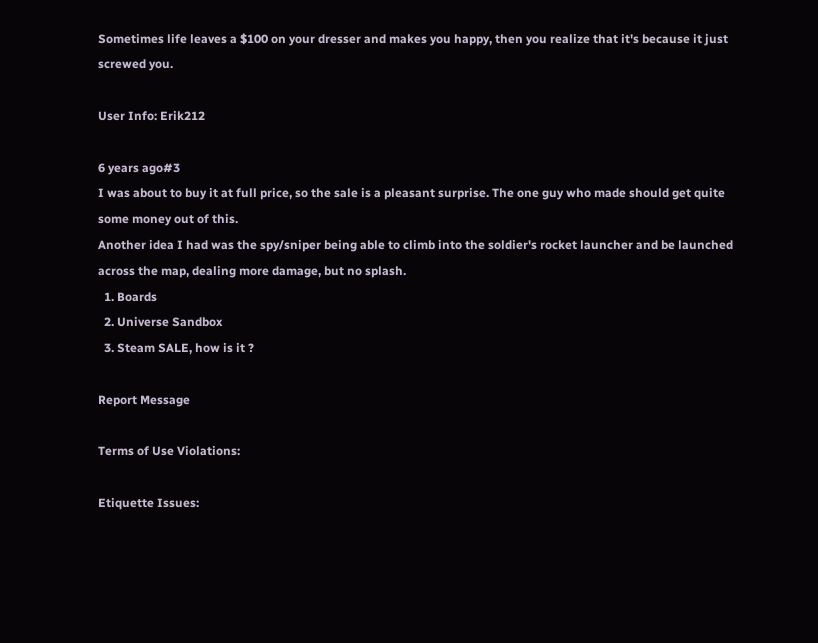Sometimes life leaves a $100 on your dresser and makes you happy, then you realize that it's because it just screwed you.

User Info: Erik212

6 years ago#3
I was about to buy it at full price, so the sale is a pleasant surprise. The one guy who made should get quite some money out of this.
Another idea I had was the spy/sniper being able to climb into the soldier's rocket launcher and be launched across the map, dealing more damage, but no splash.
  1. Boards
  2. Universe Sandbox
  3. Steam SALE, how is it ?

Report Message

Terms of Use Violations:

Etiquette Issues: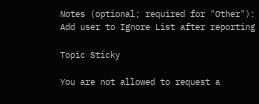Notes (optional; required for "Other"):
Add user to Ignore List after reporting

Topic Sticky

You are not allowed to request a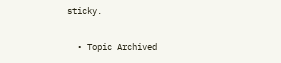sticky.

  • Topic Archived